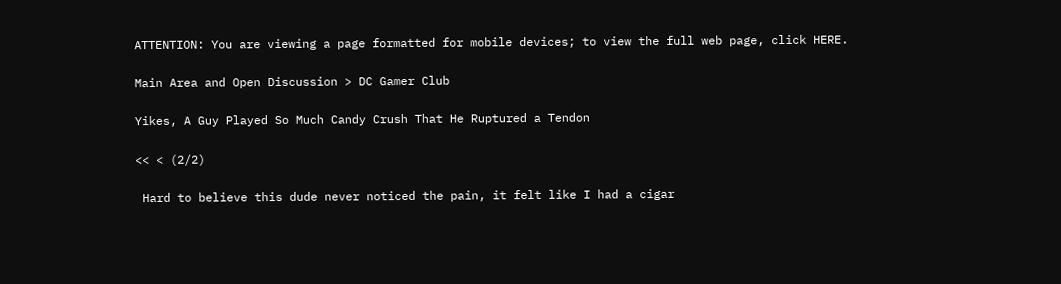ATTENTION: You are viewing a page formatted for mobile devices; to view the full web page, click HERE.

Main Area and Open Discussion > DC Gamer Club

Yikes, A Guy Played So Much Candy Crush That He Ruptured a Tendon

<< < (2/2)

 Hard to believe this dude never noticed the pain, it felt like I had a cigar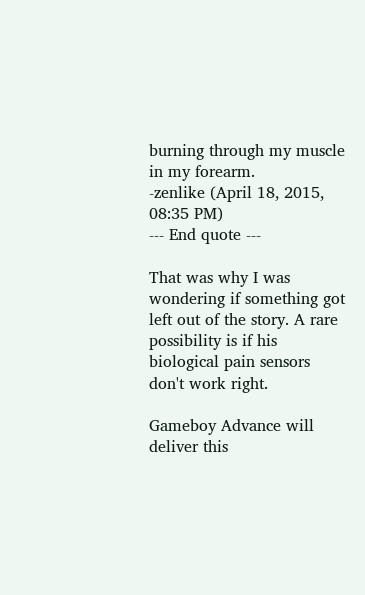burning through my muscle in my forearm.
-zenlike (April 18, 2015, 08:35 PM)
--- End quote ---

That was why I was wondering if something got left out of the story. A rare possibility is if his biological pain sensors don't work right.

Gameboy Advance will deliver this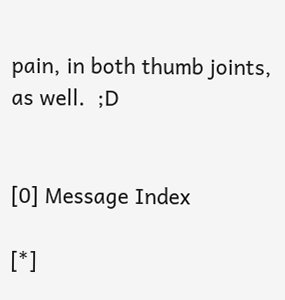pain, in both thumb joints, as well.  ;D


[0] Message Index

[*]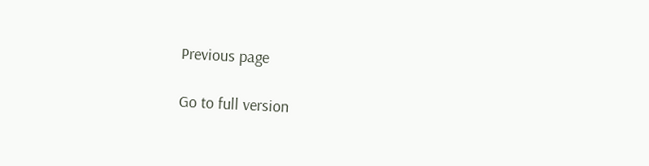Previous page

Go to full version